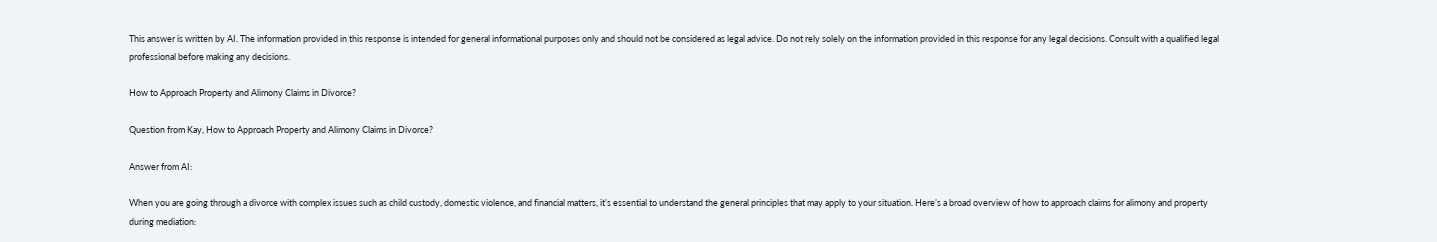This answer is written by AI. The information provided in this response is intended for general informational purposes only and should not be considered as legal advice. Do not rely solely on the information provided in this response for any legal decisions. Consult with a qualified legal professional before making any decisions.

How to Approach Property and Alimony Claims in Divorce?

Question from Kay, How to Approach Property and Alimony Claims in Divorce?

Answer from AI:

When you are going through a divorce with complex issues such as child custody, domestic violence, and financial matters, it’s essential to understand the general principles that may apply to your situation. Here’s a broad overview of how to approach claims for alimony and property during mediation: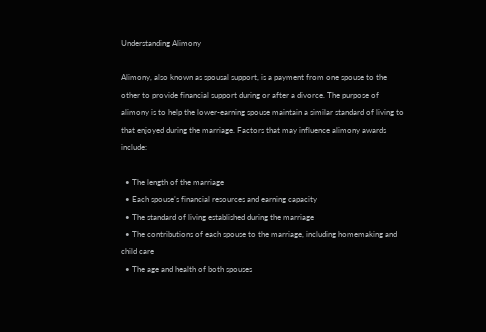Understanding Alimony

Alimony, also known as spousal support, is a payment from one spouse to the other to provide financial support during or after a divorce. The purpose of alimony is to help the lower-earning spouse maintain a similar standard of living to that enjoyed during the marriage. Factors that may influence alimony awards include:

  • The length of the marriage
  • Each spouse’s financial resources and earning capacity
  • The standard of living established during the marriage
  • The contributions of each spouse to the marriage, including homemaking and child care
  • The age and health of both spouses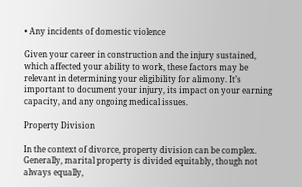• Any incidents of domestic violence

Given your career in construction and the injury sustained, which affected your ability to work, these factors may be relevant in determining your eligibility for alimony. It’s important to document your injury, its impact on your earning capacity, and any ongoing medical issues.

Property Division

In the context of divorce, property division can be complex. Generally, marital property is divided equitably, though not always equally,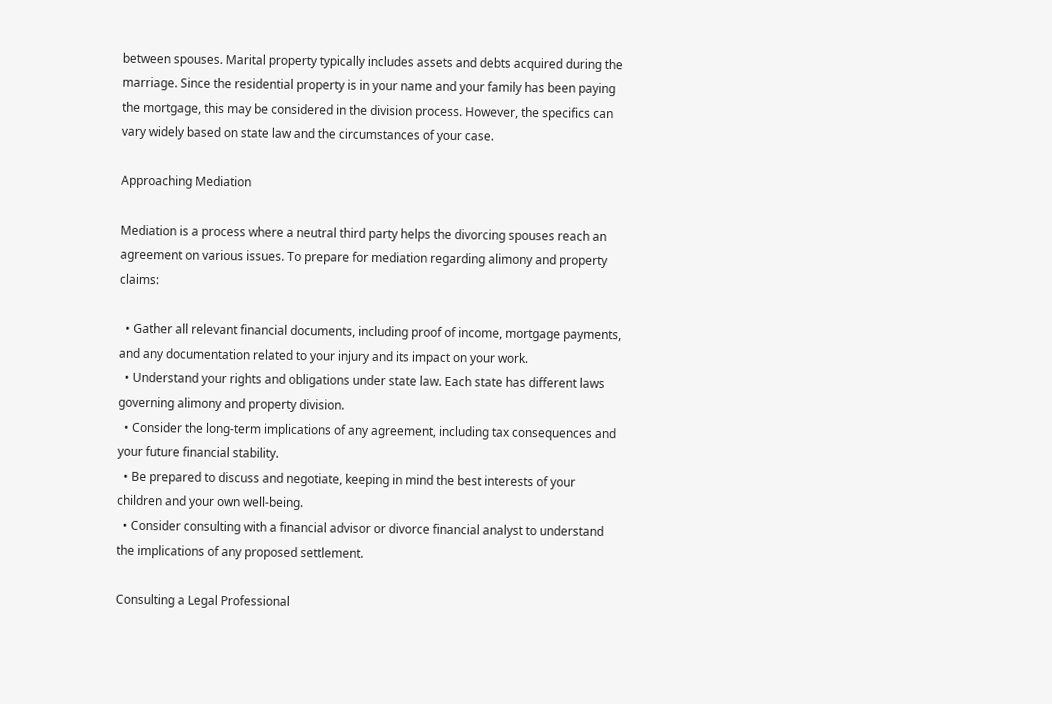between spouses. Marital property typically includes assets and debts acquired during the marriage. Since the residential property is in your name and your family has been paying the mortgage, this may be considered in the division process. However, the specifics can vary widely based on state law and the circumstances of your case.

Approaching Mediation

Mediation is a process where a neutral third party helps the divorcing spouses reach an agreement on various issues. To prepare for mediation regarding alimony and property claims:

  • Gather all relevant financial documents, including proof of income, mortgage payments, and any documentation related to your injury and its impact on your work.
  • Understand your rights and obligations under state law. Each state has different laws governing alimony and property division.
  • Consider the long-term implications of any agreement, including tax consequences and your future financial stability.
  • Be prepared to discuss and negotiate, keeping in mind the best interests of your children and your own well-being.
  • Consider consulting with a financial advisor or divorce financial analyst to understand the implications of any proposed settlement.

Consulting a Legal Professional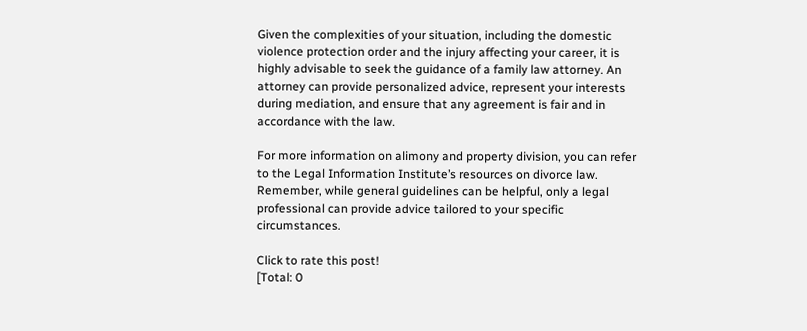Given the complexities of your situation, including the domestic violence protection order and the injury affecting your career, it is highly advisable to seek the guidance of a family law attorney. An attorney can provide personalized advice, represent your interests during mediation, and ensure that any agreement is fair and in accordance with the law.

For more information on alimony and property division, you can refer to the Legal Information Institute’s resources on divorce law. Remember, while general guidelines can be helpful, only a legal professional can provide advice tailored to your specific circumstances.

Click to rate this post!
[Total: 0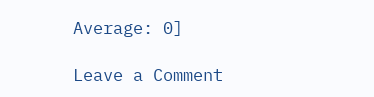Average: 0]

Leave a Comment